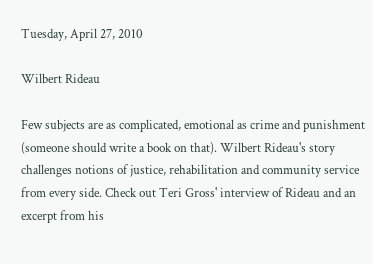Tuesday, April 27, 2010

Wilbert Rideau

Few subjects are as complicated, emotional as crime and punishment (someone should write a book on that). Wilbert Rideau's story challenges notions of justice, rehabilitation and community service from every side. Check out Teri Gross' interview of Rideau and an excerpt from his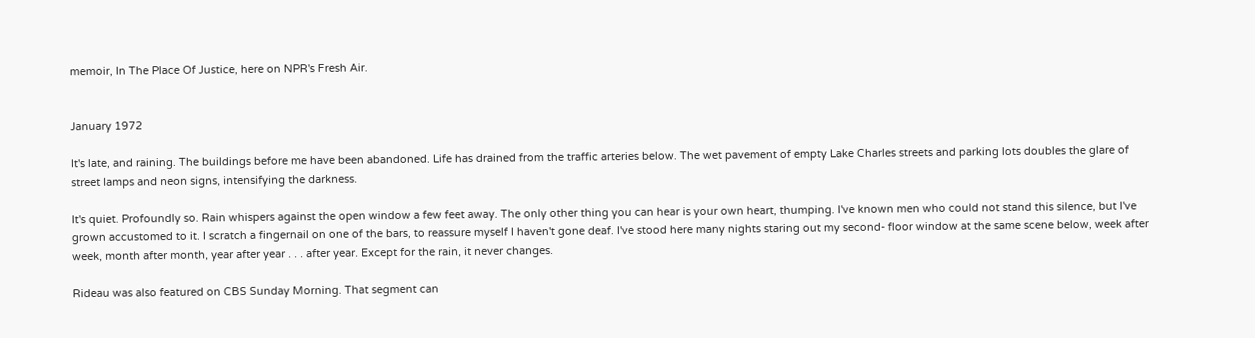memoir, In The Place Of Justice, here on NPR's Fresh Air.


January 1972

It's late, and raining. The buildings before me have been abandoned. Life has drained from the traffic arteries below. The wet pavement of empty Lake Charles streets and parking lots doubles the glare of street lamps and neon signs, intensifying the darkness.

It's quiet. Profoundly so. Rain whispers against the open window a few feet away. The only other thing you can hear is your own heart, thumping. I've known men who could not stand this silence, but I've grown accustomed to it. I scratch a fingernail on one of the bars, to reassure myself I haven't gone deaf. I've stood here many nights staring out my second- floor window at the same scene below, week after week, month after month, year after year . . . after year. Except for the rain, it never changes.

Rideau was also featured on CBS Sunday Morning. That segment can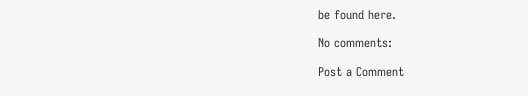be found here.

No comments:

Post a Comment